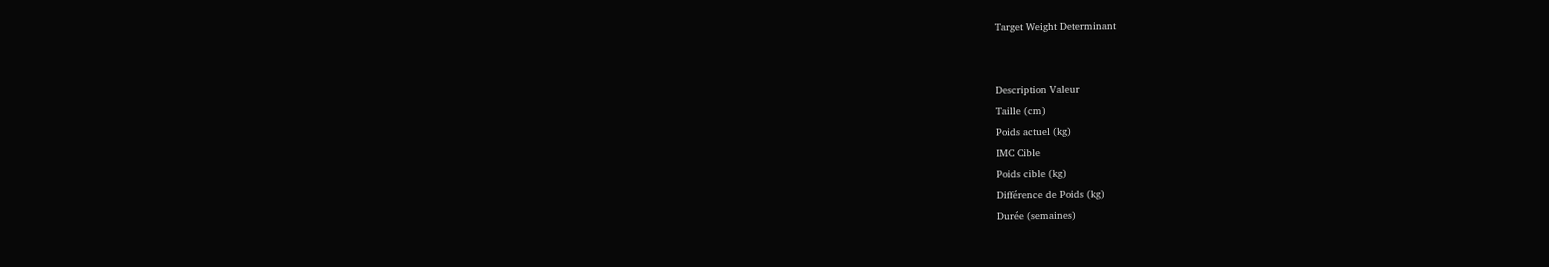Target Weight Determinant


Description Valeur
Taille (cm)
Poids actuel (kg)
IMC Cible
Poids cible (kg)
Différence de Poids (kg)
Durée (semaines)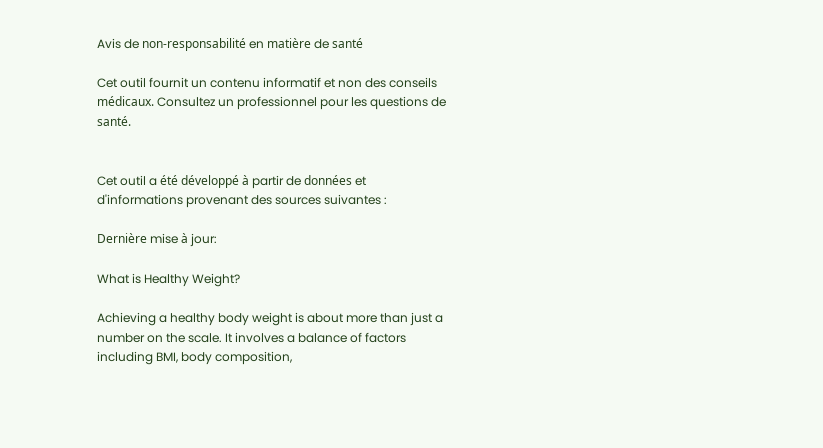Avis de non-responsabilité en matière de santé

Cet outil fournit un contenu informatif et non des conseils médicaux. Consultez un professionnel pour les questions de santé.


Cet outil a été développé à partir de données et d'informations provenant des sources suivantes :

Dernière mise à jour:

What is Healthy Weight?

Achieving a healthy body weight is about more than just a number on the scale. It involves a balance of factors including BMI, body composition,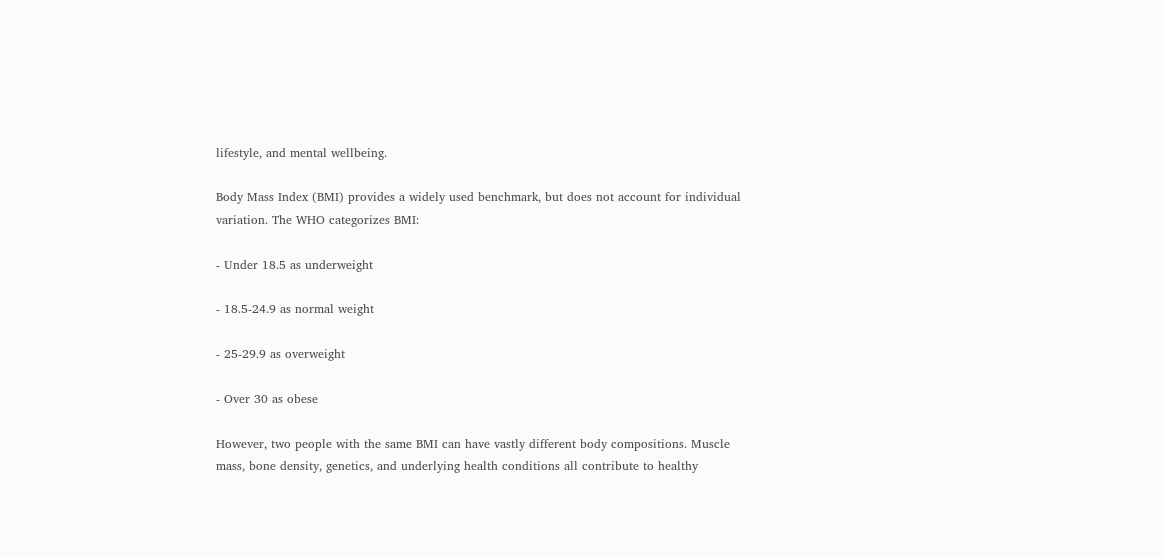lifestyle, and mental wellbeing.

Body Mass Index (BMI) provides a widely used benchmark, but does not account for individual variation. The WHO categorizes BMI:

- Under 18.5 as underweight

- 18.5-24.9 as normal weight

- 25-29.9 as overweight

- Over 30 as obese

However, two people with the same BMI can have vastly different body compositions. Muscle mass, bone density, genetics, and underlying health conditions all contribute to healthy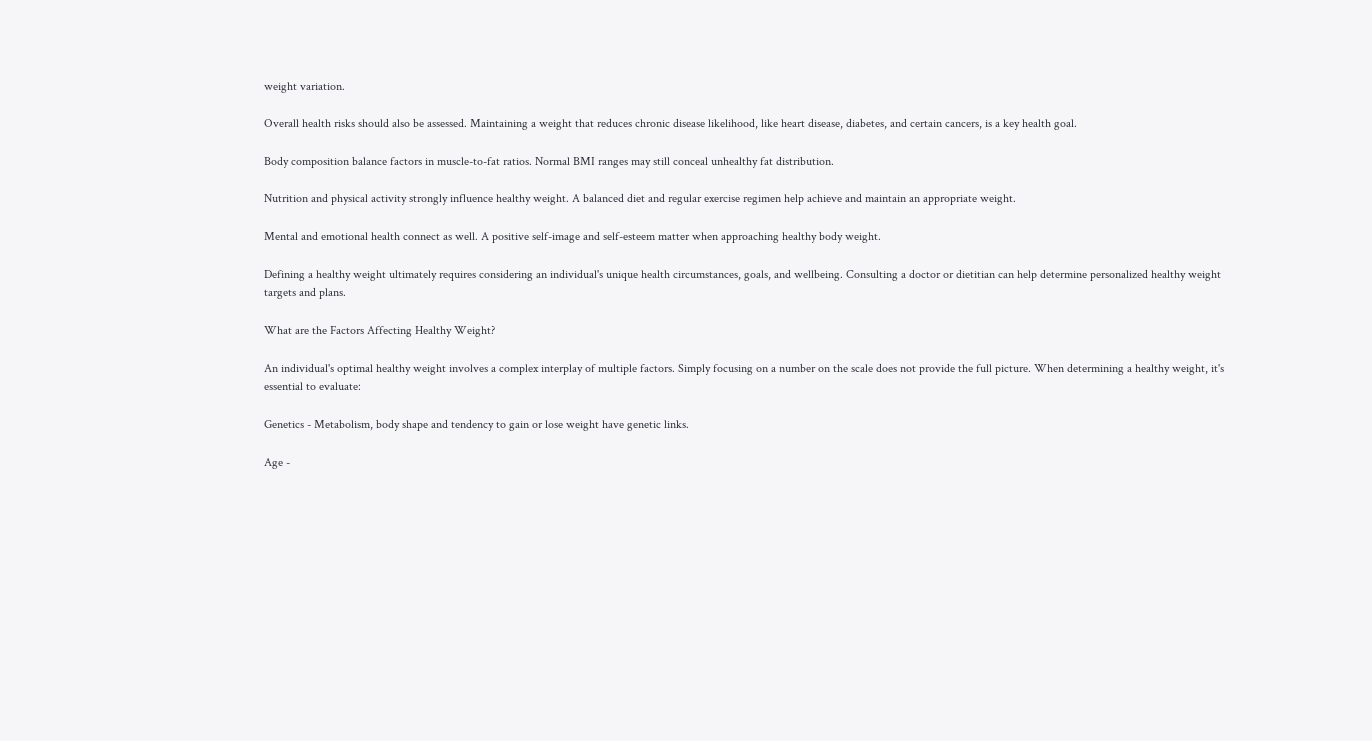weight variation.

Overall health risks should also be assessed. Maintaining a weight that reduces chronic disease likelihood, like heart disease, diabetes, and certain cancers, is a key health goal.

Body composition balance factors in muscle-to-fat ratios. Normal BMI ranges may still conceal unhealthy fat distribution.

Nutrition and physical activity strongly influence healthy weight. A balanced diet and regular exercise regimen help achieve and maintain an appropriate weight.

Mental and emotional health connect as well. A positive self-image and self-esteem matter when approaching healthy body weight.

Defining a healthy weight ultimately requires considering an individual's unique health circumstances, goals, and wellbeing. Consulting a doctor or dietitian can help determine personalized healthy weight targets and plans.

What are the Factors Affecting Healthy Weight?

An individual's optimal healthy weight involves a complex interplay of multiple factors. Simply focusing on a number on the scale does not provide the full picture. When determining a healthy weight, it's essential to evaluate:

Genetics - Metabolism, body shape and tendency to gain or lose weight have genetic links.

Age -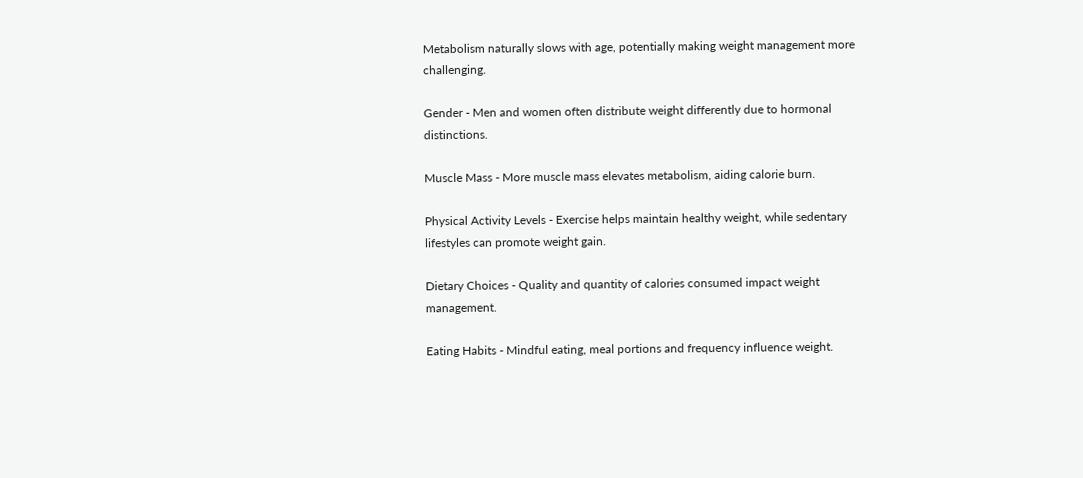Metabolism naturally slows with age, potentially making weight management more challenging.

Gender - Men and women often distribute weight differently due to hormonal distinctions.

Muscle Mass - More muscle mass elevates metabolism, aiding calorie burn.

Physical Activity Levels - Exercise helps maintain healthy weight, while sedentary lifestyles can promote weight gain.

Dietary Choices - Quality and quantity of calories consumed impact weight management.

Eating Habits - Mindful eating, meal portions and frequency influence weight.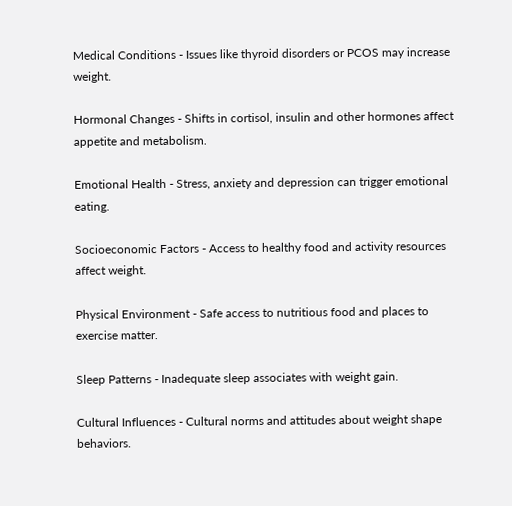Medical Conditions - Issues like thyroid disorders or PCOS may increase weight.

Hormonal Changes - Shifts in cortisol, insulin and other hormones affect appetite and metabolism.

Emotional Health - Stress, anxiety and depression can trigger emotional eating.

Socioeconomic Factors - Access to healthy food and activity resources affect weight.

Physical Environment - Safe access to nutritious food and places to exercise matter.

Sleep Patterns - Inadequate sleep associates with weight gain.

Cultural Influences - Cultural norms and attitudes about weight shape behaviors.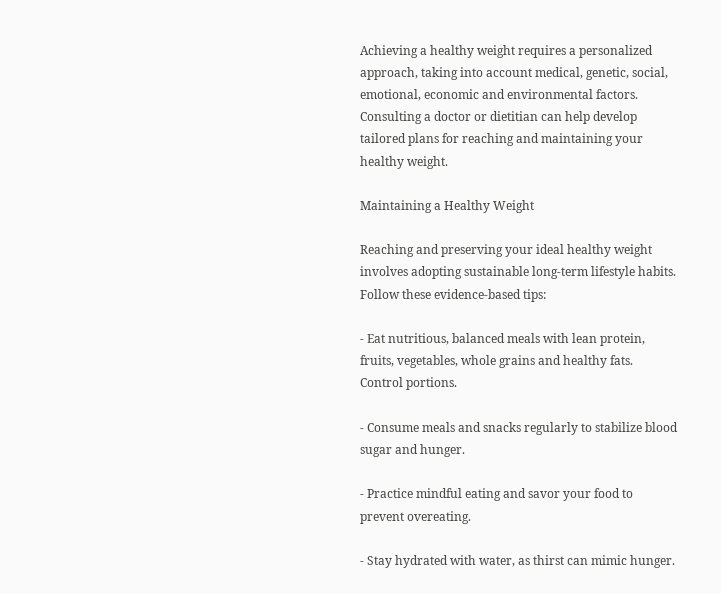Achieving a healthy weight requires a personalized approach, taking into account medical, genetic, social, emotional, economic and environmental factors. Consulting a doctor or dietitian can help develop tailored plans for reaching and maintaining your healthy weight.

Maintaining a Healthy Weight

Reaching and preserving your ideal healthy weight involves adopting sustainable long-term lifestyle habits. Follow these evidence-based tips:

- Eat nutritious, balanced meals with lean protein, fruits, vegetables, whole grains and healthy fats. Control portions.

- Consume meals and snacks regularly to stabilize blood sugar and hunger.

- Practice mindful eating and savor your food to prevent overeating.

- Stay hydrated with water, as thirst can mimic hunger.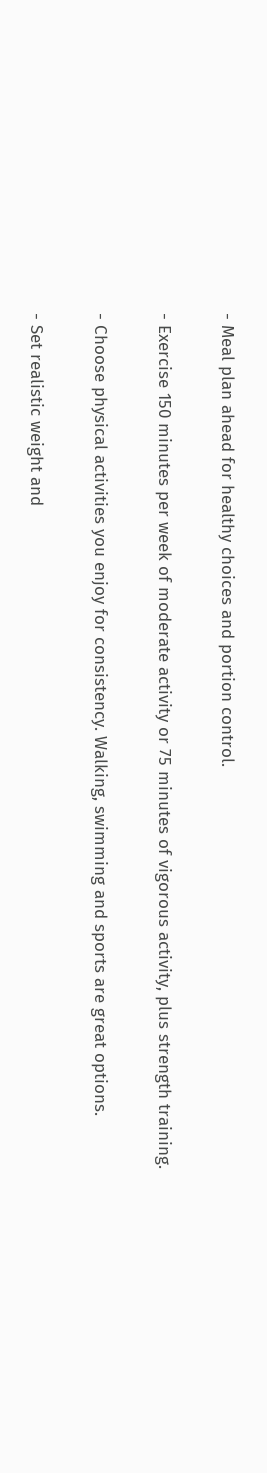- Meal plan ahead for healthy choices and portion control.

- Exercise 150 minutes per week of moderate activity or 75 minutes of vigorous activity, plus strength training.

- Choose physical activities you enjoy for consistency. Walking, swimming and sports are great options.

- Set realistic weight and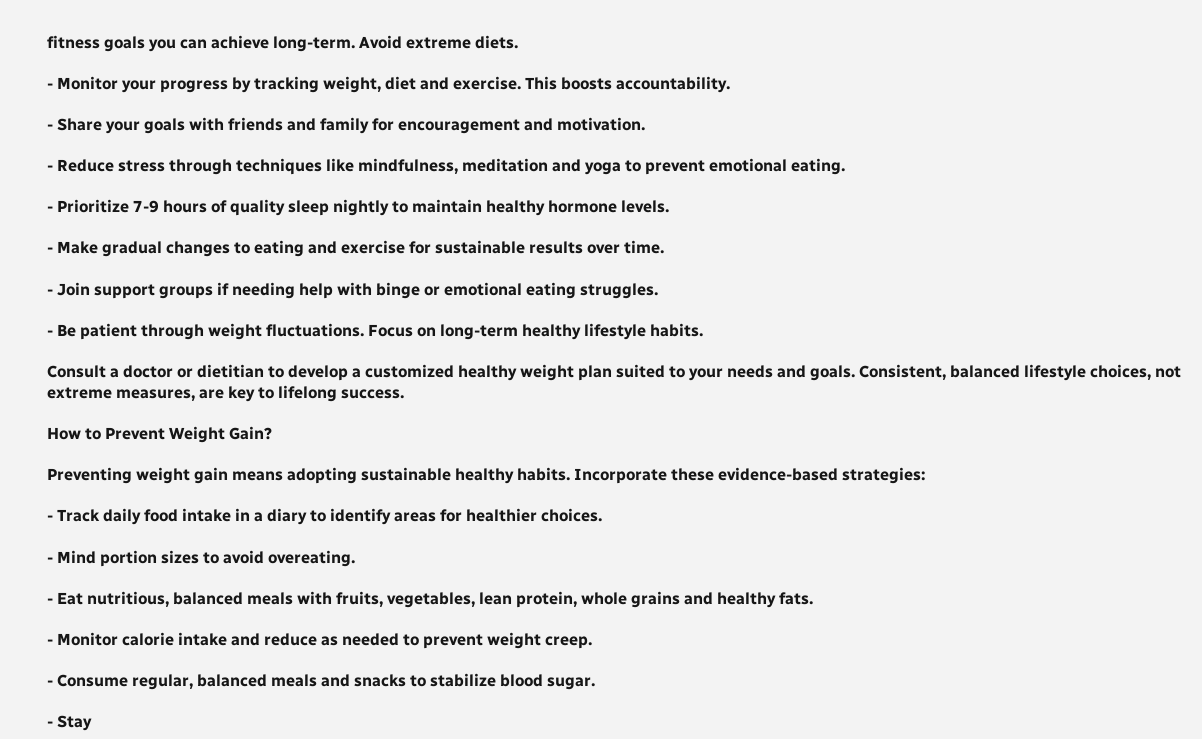fitness goals you can achieve long-term. Avoid extreme diets.

- Monitor your progress by tracking weight, diet and exercise. This boosts accountability.

- Share your goals with friends and family for encouragement and motivation.

- Reduce stress through techniques like mindfulness, meditation and yoga to prevent emotional eating.

- Prioritize 7-9 hours of quality sleep nightly to maintain healthy hormone levels.

- Make gradual changes to eating and exercise for sustainable results over time.

- Join support groups if needing help with binge or emotional eating struggles.

- Be patient through weight fluctuations. Focus on long-term healthy lifestyle habits.

Consult a doctor or dietitian to develop a customized healthy weight plan suited to your needs and goals. Consistent, balanced lifestyle choices, not extreme measures, are key to lifelong success.

How to Prevent Weight Gain?

Preventing weight gain means adopting sustainable healthy habits. Incorporate these evidence-based strategies:

- Track daily food intake in a diary to identify areas for healthier choices.

- Mind portion sizes to avoid overeating.

- Eat nutritious, balanced meals with fruits, vegetables, lean protein, whole grains and healthy fats.

- Monitor calorie intake and reduce as needed to prevent weight creep.

- Consume regular, balanced meals and snacks to stabilize blood sugar.

- Stay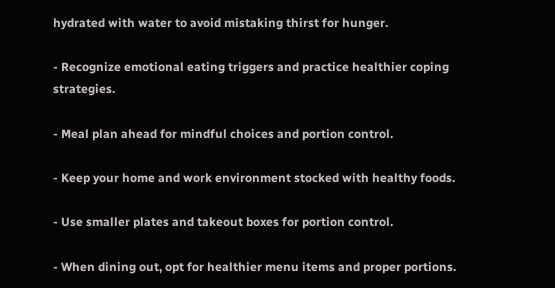hydrated with water to avoid mistaking thirst for hunger.

- Recognize emotional eating triggers and practice healthier coping strategies.

- Meal plan ahead for mindful choices and portion control.

- Keep your home and work environment stocked with healthy foods.

- Use smaller plates and takeout boxes for portion control.

- When dining out, opt for healthier menu items and proper portions.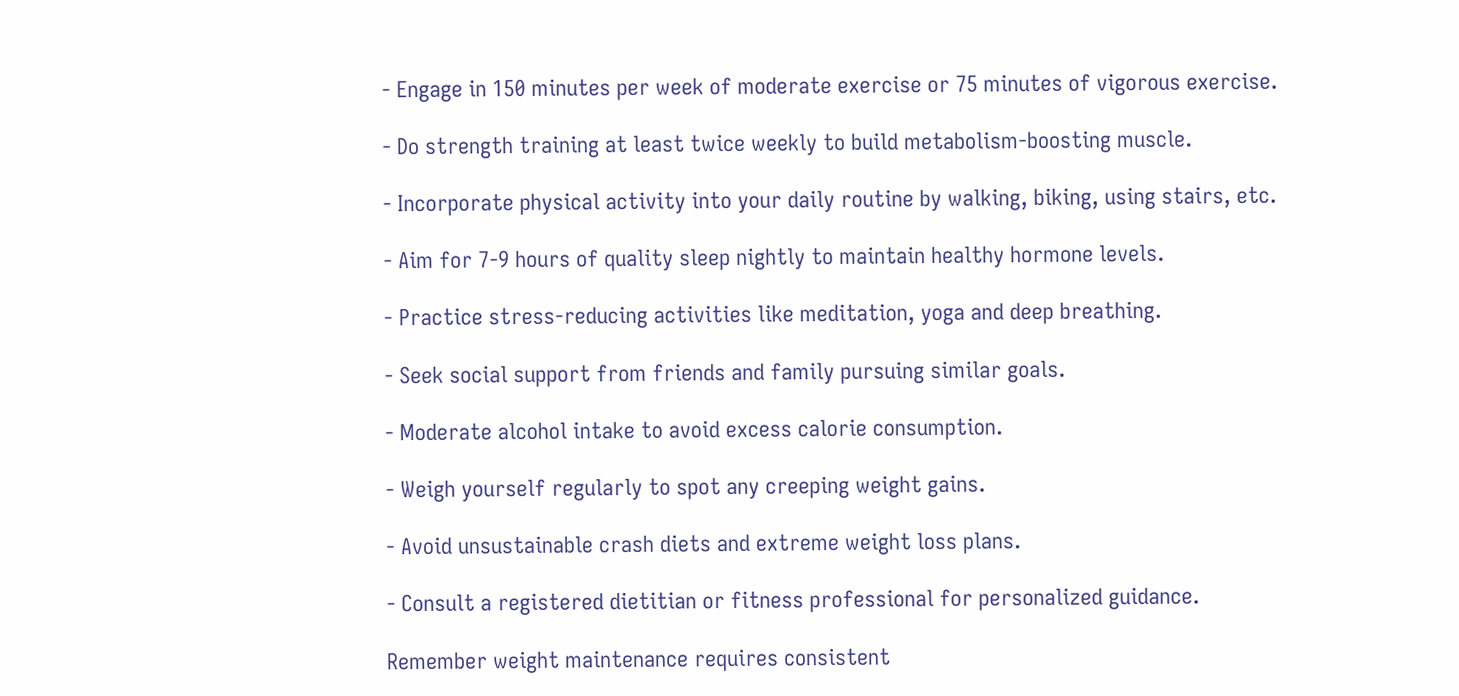- Engage in 150 minutes per week of moderate exercise or 75 minutes of vigorous exercise.

- Do strength training at least twice weekly to build metabolism-boosting muscle.

- Incorporate physical activity into your daily routine by walking, biking, using stairs, etc.

- Aim for 7-9 hours of quality sleep nightly to maintain healthy hormone levels.

- Practice stress-reducing activities like meditation, yoga and deep breathing.

- Seek social support from friends and family pursuing similar goals.

- Moderate alcohol intake to avoid excess calorie consumption.

- Weigh yourself regularly to spot any creeping weight gains.

- Avoid unsustainable crash diets and extreme weight loss plans.

- Consult a registered dietitian or fitness professional for personalized guidance.

Remember weight maintenance requires consistent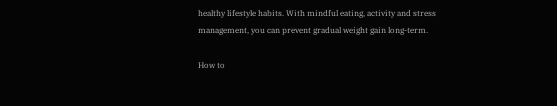healthy lifestyle habits. With mindful eating, activity and stress management, you can prevent gradual weight gain long-term.

How to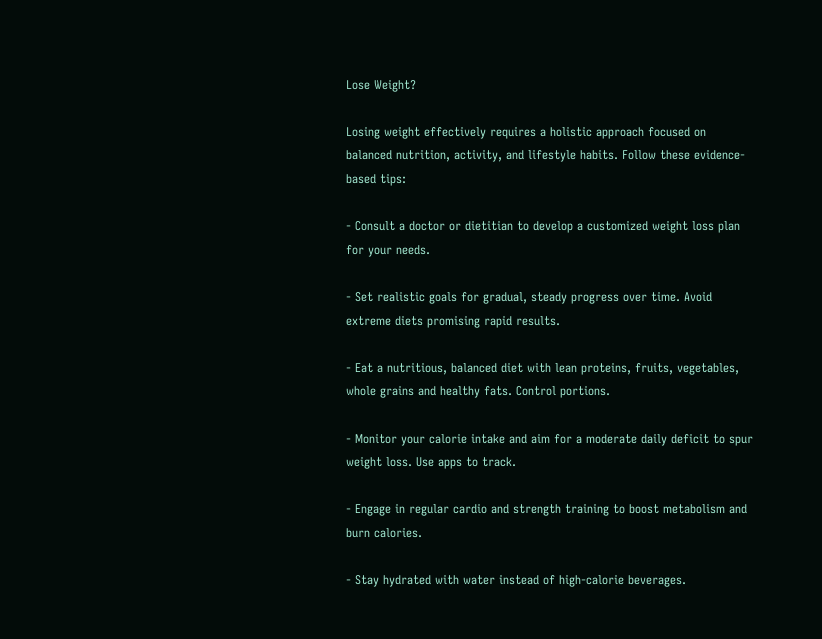Lose Weight?

Losing weight effectively requires a holistic approach focused on balanced nutrition, activity, and lifestyle habits. Follow these evidence-based tips:

- Consult a doctor or dietitian to develop a customized weight loss plan for your needs.

- Set realistic goals for gradual, steady progress over time. Avoid extreme diets promising rapid results.

- Eat a nutritious, balanced diet with lean proteins, fruits, vegetables, whole grains and healthy fats. Control portions.

- Monitor your calorie intake and aim for a moderate daily deficit to spur weight loss. Use apps to track.

- Engage in regular cardio and strength training to boost metabolism and burn calories.

- Stay hydrated with water instead of high-calorie beverages.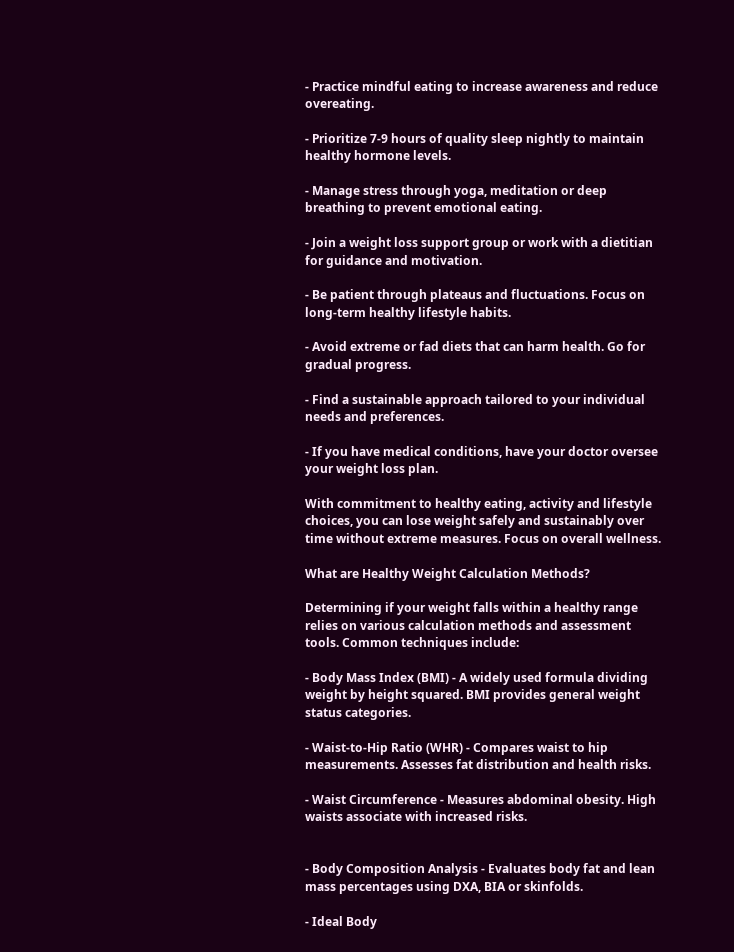- Practice mindful eating to increase awareness and reduce overeating.

- Prioritize 7-9 hours of quality sleep nightly to maintain healthy hormone levels.

- Manage stress through yoga, meditation or deep breathing to prevent emotional eating.

- Join a weight loss support group or work with a dietitian for guidance and motivation.

- Be patient through plateaus and fluctuations. Focus on long-term healthy lifestyle habits.

- Avoid extreme or fad diets that can harm health. Go for gradual progress.

- Find a sustainable approach tailored to your individual needs and preferences.

- If you have medical conditions, have your doctor oversee your weight loss plan.

With commitment to healthy eating, activity and lifestyle choices, you can lose weight safely and sustainably over time without extreme measures. Focus on overall wellness.

What are Healthy Weight Calculation Methods?

Determining if your weight falls within a healthy range relies on various calculation methods and assessment tools. Common techniques include:

- Body Mass Index (BMI) - A widely used formula dividing weight by height squared. BMI provides general weight status categories.

- Waist-to-Hip Ratio (WHR) - Compares waist to hip measurements. Assesses fat distribution and health risks.

- Waist Circumference - Measures abdominal obesity. High waists associate with increased risks.


- Body Composition Analysis - Evaluates body fat and lean mass percentages using DXA, BIA or skinfolds.

- Ideal Body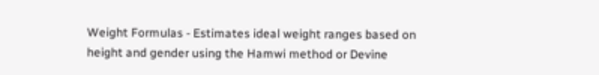Weight Formulas - Estimates ideal weight ranges based on height and gender using the Hamwi method or Devine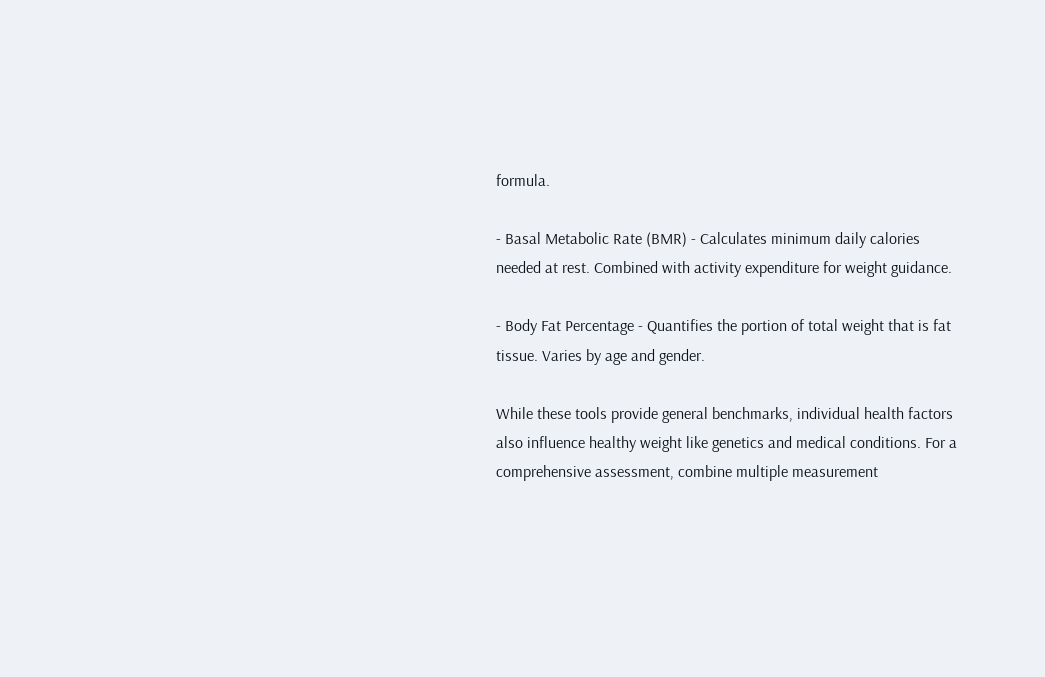formula.

- Basal Metabolic Rate (BMR) - Calculates minimum daily calories needed at rest. Combined with activity expenditure for weight guidance.

- Body Fat Percentage - Quantifies the portion of total weight that is fat tissue. Varies by age and gender.

While these tools provide general benchmarks, individual health factors also influence healthy weight like genetics and medical conditions. For a comprehensive assessment, combine multiple measurement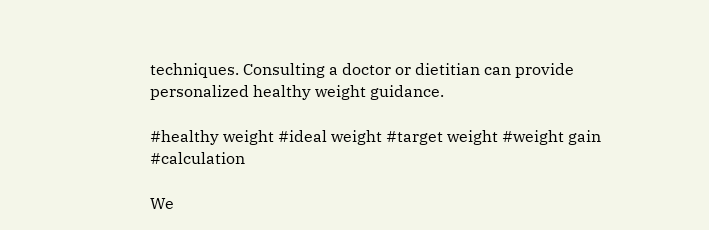techniques. Consulting a doctor or dietitian can provide personalized healthy weight guidance.

#healthy weight #ideal weight #target weight #weight gain #calculation

We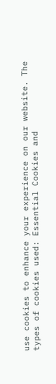use cookies to enhance your experience on our website. The types of cookies used: Essential Cookies and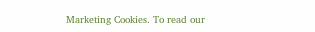Marketing Cookies. To read our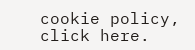cookie policy, click here.